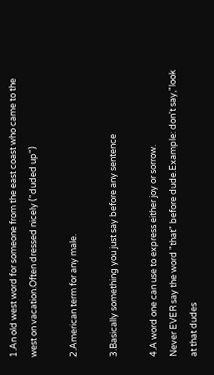1.An old west word for someone from the east coast who came to the west on vacation.Often dressed nicely ("duded up")

2.American term for any male.

3.Basically something you just say before any sentence

4.A word one can use to express either joy or sorrow.
Never EVER say the word "that" before dude.Example: don't say,"look at that dudes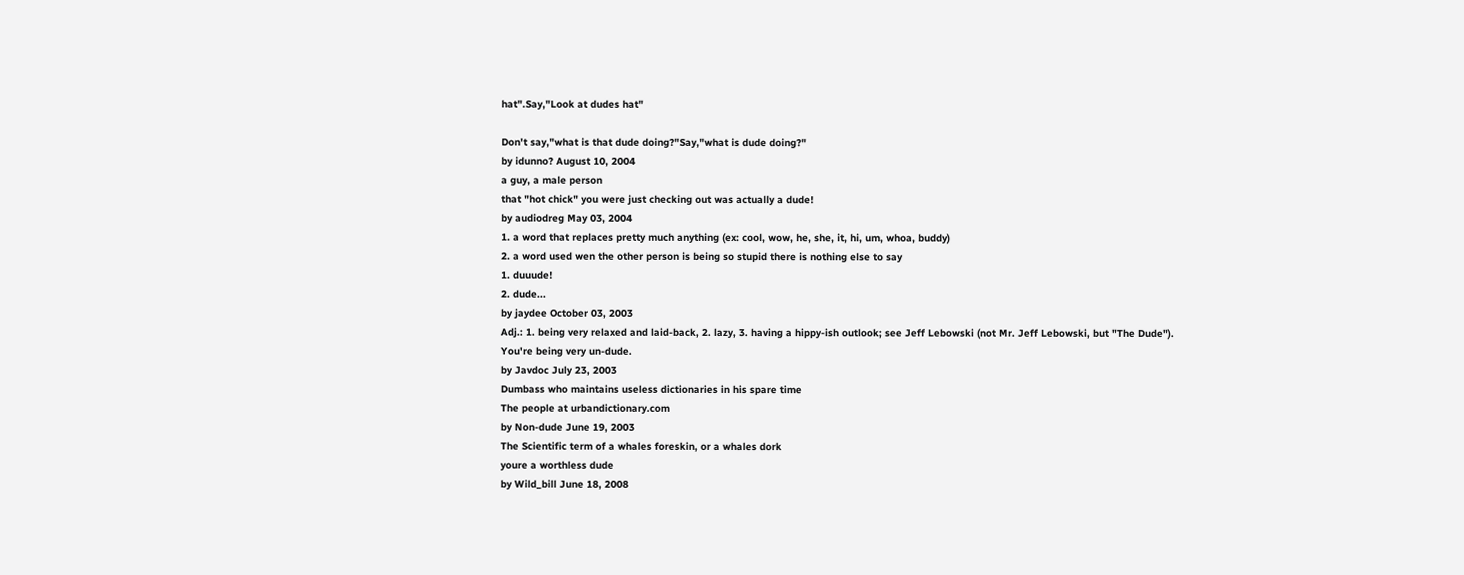hat".Say,"Look at dudes hat"

Don't say,"what is that dude doing?"Say,"what is dude doing?"
by idunno? August 10, 2004
a guy, a male person
that "hot chick" you were just checking out was actually a dude!
by audiodreg May 03, 2004
1. a word that replaces pretty much anything (ex: cool, wow, he, she, it, hi, um, whoa, buddy)
2. a word used wen the other person is being so stupid there is nothing else to say
1. duuude!
2. dude...
by jaydee October 03, 2003
Adj.: 1. being very relaxed and laid-back, 2. lazy, 3. having a hippy-ish outlook; see Jeff Lebowski (not Mr. Jeff Lebowski, but "The Dude").
You're being very un-dude.
by Javdoc July 23, 2003
Dumbass who maintains useless dictionaries in his spare time
The people at urbandictionary.com
by Non-dude June 19, 2003
The Scientific term of a whales foreskin, or a whales dork
youre a worthless dude
by Wild_bill June 18, 2008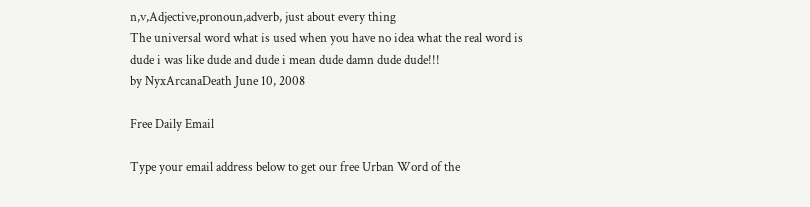n,v,Adjective,pronoun,adverb, just about every thing
The universal word what is used when you have no idea what the real word is
dude i was like dude and dude i mean dude damn dude dude!!!
by NyxArcanaDeath June 10, 2008

Free Daily Email

Type your email address below to get our free Urban Word of the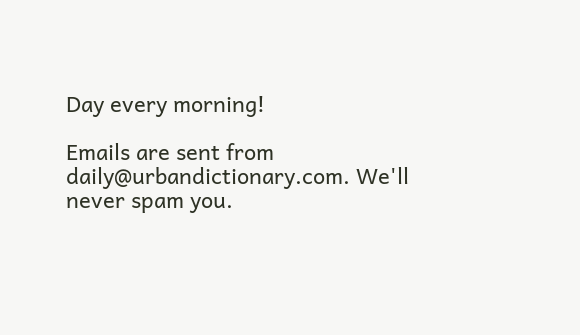Day every morning!

Emails are sent from daily@urbandictionary.com. We'll never spam you.